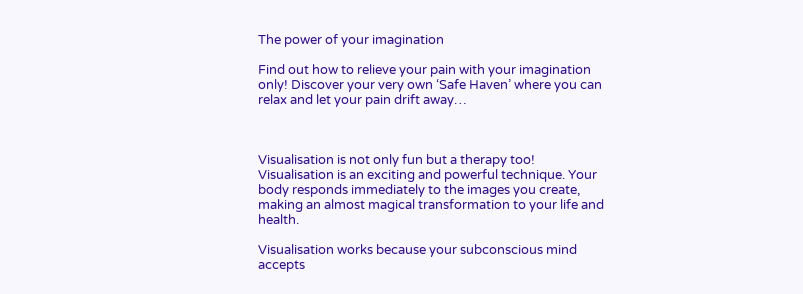The power of your imagination

Find out how to relieve your pain with your imagination only! Discover your very own ‘Safe Haven’ where you can relax and let your pain drift away…



Visualisation is not only fun but a therapy too! Visualisation is an exciting and powerful technique. Your body responds immediately to the images you create, making an almost magical transformation to your life and health.

Visualisation works because your subconscious mind accepts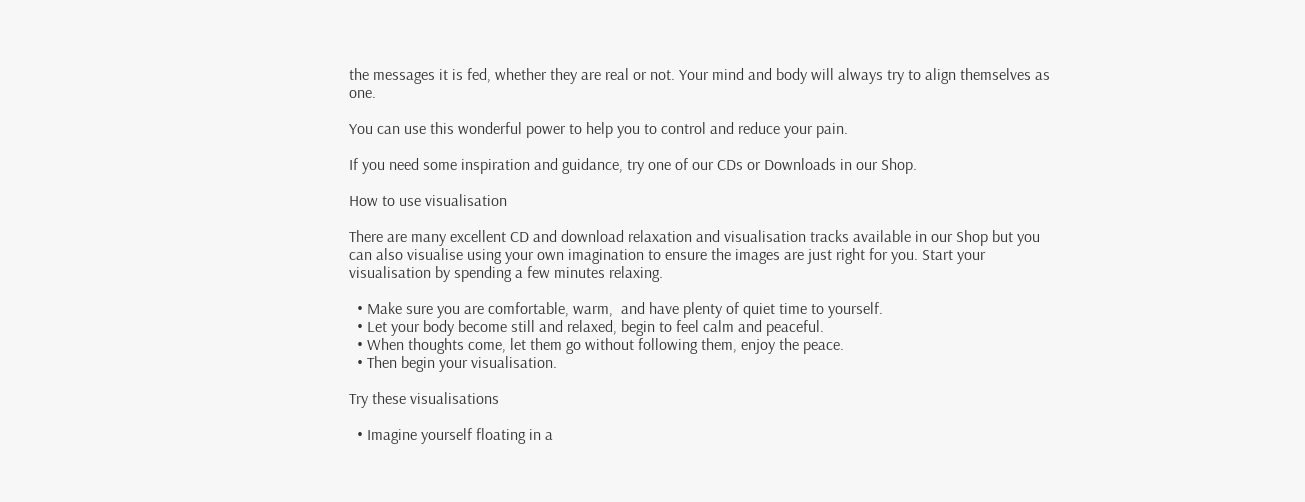the messages it is fed, whether they are real or not. Your mind and body will always try to align themselves as one.

You can use this wonderful power to help you to control and reduce your pain.

If you need some inspiration and guidance, try one of our CDs or Downloads in our Shop.

How to use visualisation

There are many excellent CD and download relaxation and visualisation tracks available in our Shop but you can also visualise using your own imagination to ensure the images are just right for you. Start your visualisation by spending a few minutes relaxing.

  • Make sure you are comfortable, warm,  and have plenty of quiet time to yourself.
  • Let your body become still and relaxed, begin to feel calm and peaceful.
  • When thoughts come, let them go without following them, enjoy the peace.
  • Then begin your visualisation.

Try these visualisations

  • Imagine yourself floating in a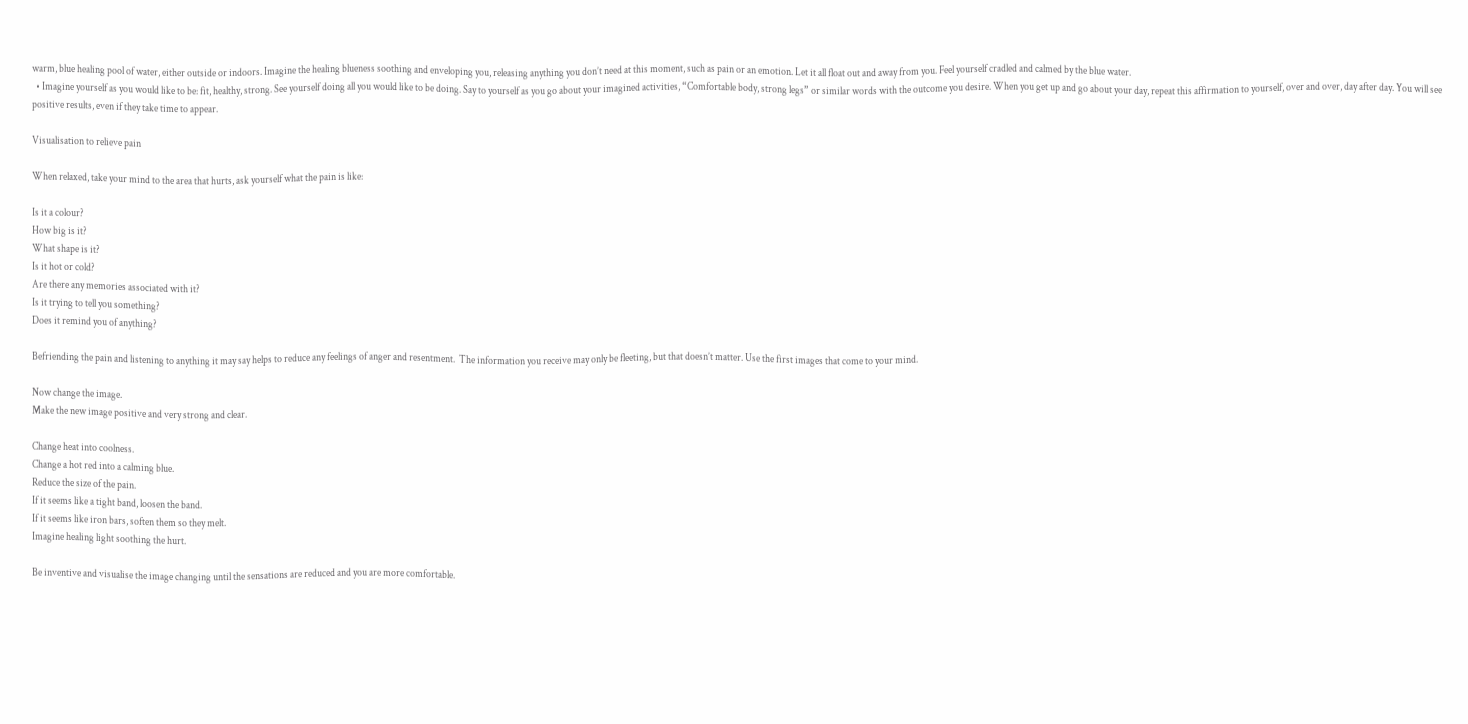warm, blue healing pool of water, either outside or indoors. Imagine the healing blueness soothing and enveloping you, releasing anything you don’t need at this moment, such as pain or an emotion. Let it all float out and away from you. Feel yourself cradled and calmed by the blue water.
  • Imagine yourself as you would like to be: fit, healthy, strong. See yourself doing all you would like to be doing. Say to yourself as you go about your imagined activities, “Comfortable body, strong legs” or similar words with the outcome you desire. When you get up and go about your day, repeat this affirmation to yourself, over and over, day after day. You will see positive results, even if they take time to appear.

Visualisation to relieve pain

When relaxed, take your mind to the area that hurts, ask yourself what the pain is like:

Is it a colour?
How big is it?
What shape is it?
Is it hot or cold?
Are there any memories associated with it?
Is it trying to tell you something?
Does it remind you of anything?

Befriending the pain and listening to anything it may say helps to reduce any feelings of anger and resentment.  The information you receive may only be fleeting, but that doesn’t matter. Use the first images that come to your mind.

Now change the image.
Make the new image positive and very strong and clear.

Change heat into coolness.
Change a hot red into a calming blue.
Reduce the size of the pain.
If it seems like a tight band, loosen the band.
If it seems like iron bars, soften them so they melt.
Imagine healing light soothing the hurt.

Be inventive and visualise the image changing until the sensations are reduced and you are more comfortable.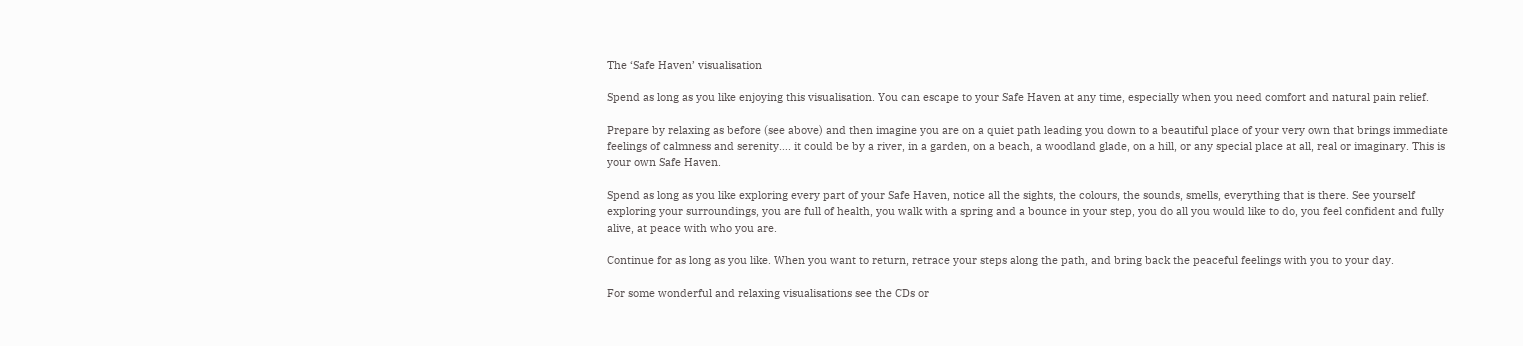The ‘Safe Haven’ visualisation

Spend as long as you like enjoying this visualisation. You can escape to your Safe Haven at any time, especially when you need comfort and natural pain relief.

Prepare by relaxing as before (see above) and then imagine you are on a quiet path leading you down to a beautiful place of your very own that brings immediate feelings of calmness and serenity…. it could be by a river, in a garden, on a beach, a woodland glade, on a hill, or any special place at all, real or imaginary. This is your own Safe Haven.

Spend as long as you like exploring every part of your Safe Haven, notice all the sights, the colours, the sounds, smells, everything that is there. See yourself exploring your surroundings, you are full of health, you walk with a spring and a bounce in your step, you do all you would like to do, you feel confident and fully alive, at peace with who you are.

Continue for as long as you like. When you want to return, retrace your steps along the path, and bring back the peaceful feelings with you to your day.

For some wonderful and relaxing visualisations see the CDs or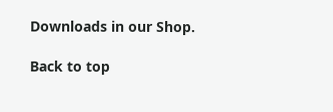Downloads in our Shop.

Back to top